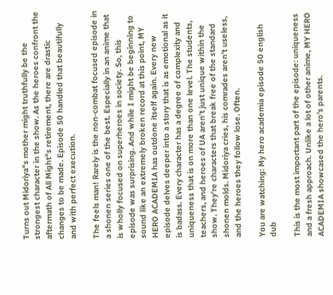Turns out Midoriya"s mother might truthfully be the strongest character in the show. As the heroes confront the aftermath of All Might"s retirement, there are drastic changes to be made. Episode 50 handled that beautifully and with perfect execution.

The feels man! Rarely is the non-combat focused episode in a shonen series one of the best. Especially in an anime that is wholly focused on superheroes in society. So, this episode was surprising. And while I might be beginning to sound like an extremely broken record at this point, MY HERO ACADEMIA has outdone itself again. Every new episode delves deeper into a story that is as emotional as it is badass. Every character has a degree of complexity and uniqueness that is on more than one level. The students, teachers, and heroes of UA aren’t just unique within the show. They’re characters that break free of the standard shonen molds. Midoriya cries, his comrades aren’t useless, and the heroes they follow lose. Often.

You are watching: My hero academia episode 50 english dub

This is the most important part of the episode: uniqueness and a fresh approach. Unlike a lot of other anime, MY HERO ACADEMIA showcased the hero’s parents.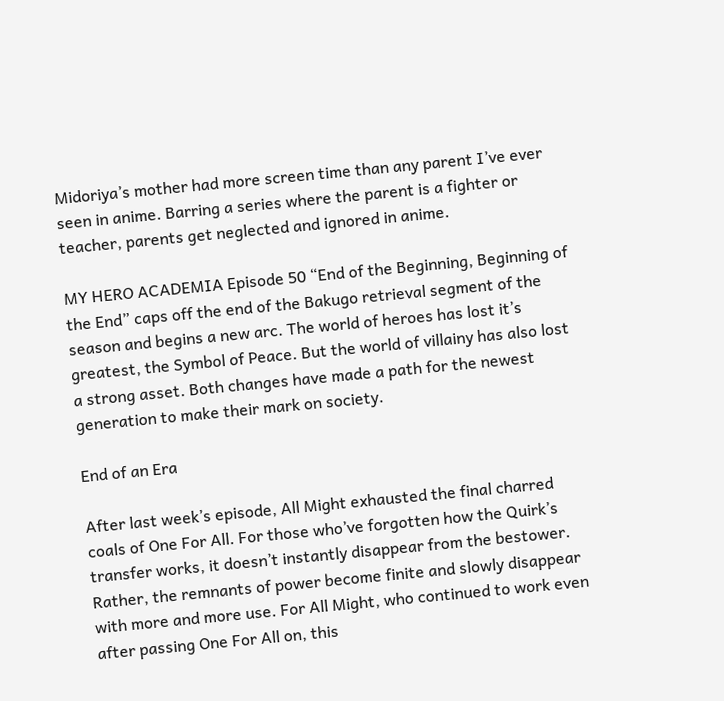Midoriya’s mother had more screen time than any parent I’ve ever seen in anime. Barring a series where the parent is a fighter or teacher, parents get neglected and ignored in anime.

MY HERO ACADEMIA Episode 50 “End of the Beginning, Beginning of the End” caps off the end of the Bakugo retrieval segment of the season and begins a new arc. The world of heroes has lost it’s greatest, the Symbol of Peace. But the world of villainy has also lost a strong asset. Both changes have made a path for the newest generation to make their mark on society.

End of an Era

After last week’s episode, All Might exhausted the final charred coals of One For All. For those who’ve forgotten how the Quirk’s transfer works, it doesn’t instantly disappear from the bestower. Rather, the remnants of power become finite and slowly disappear with more and more use. For All Might, who continued to work even after passing One For All on, this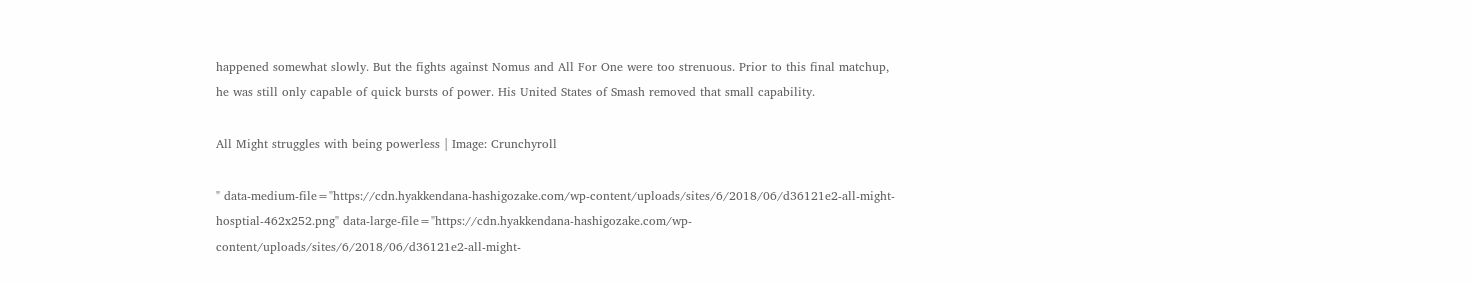happened somewhat slowly. But the fights against Nomus and All For One were too strenuous. Prior to this final matchup, he was still only capable of quick bursts of power. His United States of Smash removed that small capability.

All Might struggles with being powerless | Image: Crunchyroll

" data-medium-file="https://cdn.hyakkendana-hashigozake.com/wp-content/uploads/sites/6/2018/06/d36121e2-all-might-hosptial-462x252.png" data-large-file="https://cdn.hyakkendana-hashigozake.com/wp-content/uploads/sites/6/2018/06/d36121e2-all-might-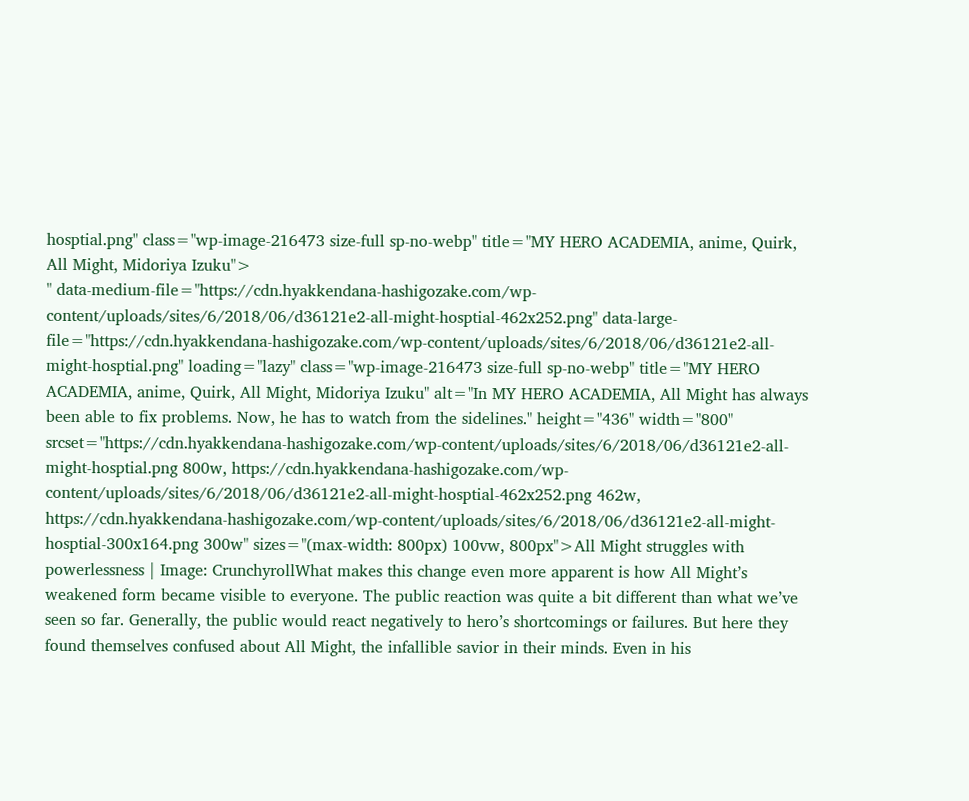hosptial.png" class="wp-image-216473 size-full sp-no-webp" title="MY HERO ACADEMIA, anime, Quirk, All Might, Midoriya Izuku">
" data-medium-file="https://cdn.hyakkendana-hashigozake.com/wp-content/uploads/sites/6/2018/06/d36121e2-all-might-hosptial-462x252.png" data-large-file="https://cdn.hyakkendana-hashigozake.com/wp-content/uploads/sites/6/2018/06/d36121e2-all-might-hosptial.png" loading="lazy" class="wp-image-216473 size-full sp-no-webp" title="MY HERO ACADEMIA, anime, Quirk, All Might, Midoriya Izuku" alt="In MY HERO ACADEMIA, All Might has always been able to fix problems. Now, he has to watch from the sidelines." height="436" width="800" srcset="https://cdn.hyakkendana-hashigozake.com/wp-content/uploads/sites/6/2018/06/d36121e2-all-might-hosptial.png 800w, https://cdn.hyakkendana-hashigozake.com/wp-content/uploads/sites/6/2018/06/d36121e2-all-might-hosptial-462x252.png 462w, https://cdn.hyakkendana-hashigozake.com/wp-content/uploads/sites/6/2018/06/d36121e2-all-might-hosptial-300x164.png 300w" sizes="(max-width: 800px) 100vw, 800px">All Might struggles with powerlessness | Image: CrunchyrollWhat makes this change even more apparent is how All Might’s weakened form became visible to everyone. The public reaction was quite a bit different than what we’ve seen so far. Generally, the public would react negatively to hero’s shortcomings or failures. But here they found themselves confused about All Might, the infallible savior in their minds. Even in his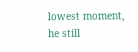lowest moment, he still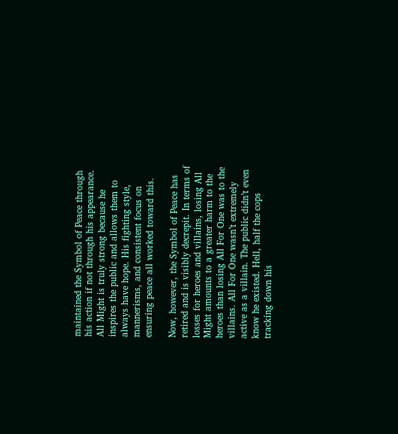maintained the Symbol of Peace through his action if not through his appearance. All Might is truly strong because he inspires the public and allows them to always have hope. His fighting style, mannerisms, and consistent focus on ensuring peace all worked toward this.

Now, however, the Symbol of Peace has retired and is visibly decrepit. In terms of losses for heroes and villains, losing All Might amounts to a greater harm to the heroes than losing All For One was to the villains. All For One wasn’t extremely active as a villain. The public didn’t even know he existed. Hell, half the cops tracking down his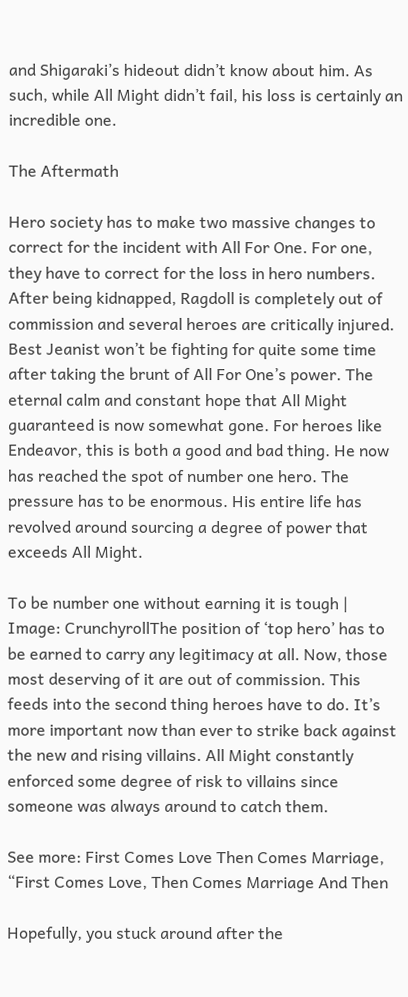and Shigaraki’s hideout didn’t know about him. As such, while All Might didn’t fail, his loss is certainly an incredible one.

The Aftermath

Hero society has to make two massive changes to correct for the incident with All For One. For one, they have to correct for the loss in hero numbers. After being kidnapped, Ragdoll is completely out of commission and several heroes are critically injured. Best Jeanist won’t be fighting for quite some time after taking the brunt of All For One’s power. The eternal calm and constant hope that All Might guaranteed is now somewhat gone. For heroes like Endeavor, this is both a good and bad thing. He now has reached the spot of number one hero. The pressure has to be enormous. His entire life has revolved around sourcing a degree of power that exceeds All Might.

To be number one without earning it is tough | Image: CrunchyrollThe position of ‘top hero’ has to be earned to carry any legitimacy at all. Now, those most deserving of it are out of commission. This feeds into the second thing heroes have to do. It’s more important now than ever to strike back against the new and rising villains. All Might constantly enforced some degree of risk to villains since someone was always around to catch them.

See more: First Comes Love Then Comes Marriage, “First Comes Love, Then Comes Marriage And Then

Hopefully, you stuck around after the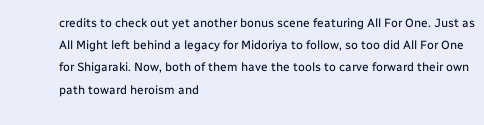credits to check out yet another bonus scene featuring All For One. Just as All Might left behind a legacy for Midoriya to follow, so too did All For One for Shigaraki. Now, both of them have the tools to carve forward their own path toward heroism and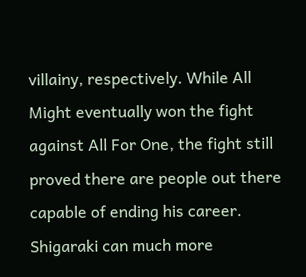villainy, respectively. While All Might eventually won the fight against All For One, the fight still proved there are people out there capable of ending his career. Shigaraki can much more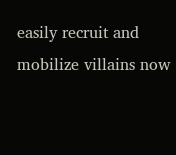easily recruit and mobilize villains now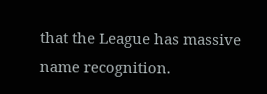that the League has massive name recognition.